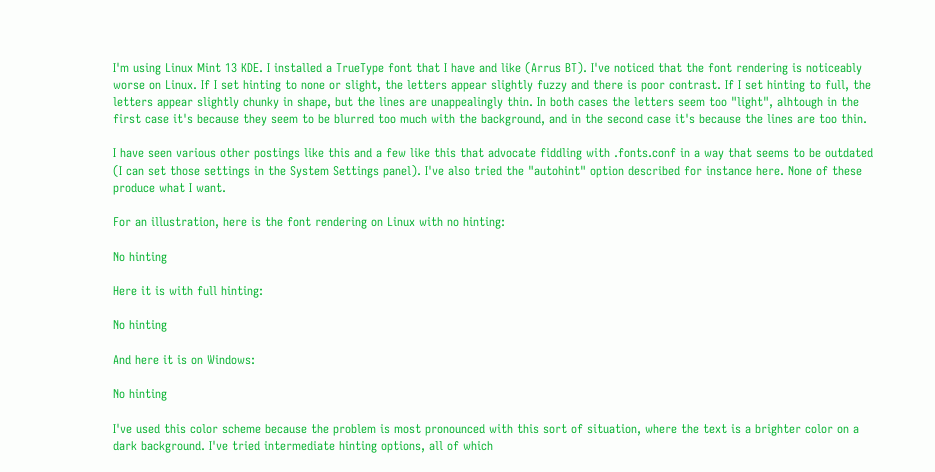I'm using Linux Mint 13 KDE. I installed a TrueType font that I have and like (Arrus BT). I've noticed that the font rendering is noticeably worse on Linux. If I set hinting to none or slight, the letters appear slightly fuzzy and there is poor contrast. If I set hinting to full, the letters appear slightly chunky in shape, but the lines are unappealingly thin. In both cases the letters seem too "light", alhtough in the first case it's because they seem to be blurred too much with the background, and in the second case it's because the lines are too thin.

I have seen various other postings like this and a few like this that advocate fiddling with .fonts.conf in a way that seems to be outdated (I can set those settings in the System Settings panel). I've also tried the "autohint" option described for instance here. None of these produce what I want.

For an illustration, here is the font rendering on Linux with no hinting:

No hinting

Here it is with full hinting:

No hinting

And here it is on Windows:

No hinting

I've used this color scheme because the problem is most pronounced with this sort of situation, where the text is a brighter color on a dark background. I've tried intermediate hinting options, all of which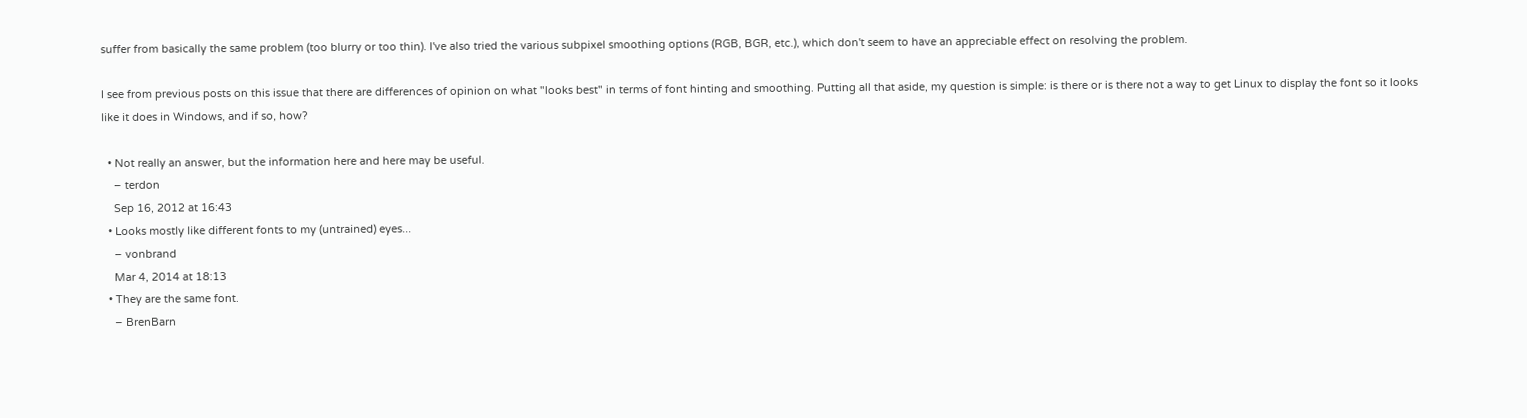suffer from basically the same problem (too blurry or too thin). I've also tried the various subpixel smoothing options (RGB, BGR, etc.), which don't seem to have an appreciable effect on resolving the problem.

I see from previous posts on this issue that there are differences of opinion on what "looks best" in terms of font hinting and smoothing. Putting all that aside, my question is simple: is there or is there not a way to get Linux to display the font so it looks like it does in Windows, and if so, how?

  • Not really an answer, but the information here and here may be useful.
    – terdon
    Sep 16, 2012 at 16:43
  • Looks mostly like different fonts to my (untrained) eyes...
    – vonbrand
    Mar 4, 2014 at 18:13
  • They are the same font.
    – BrenBarn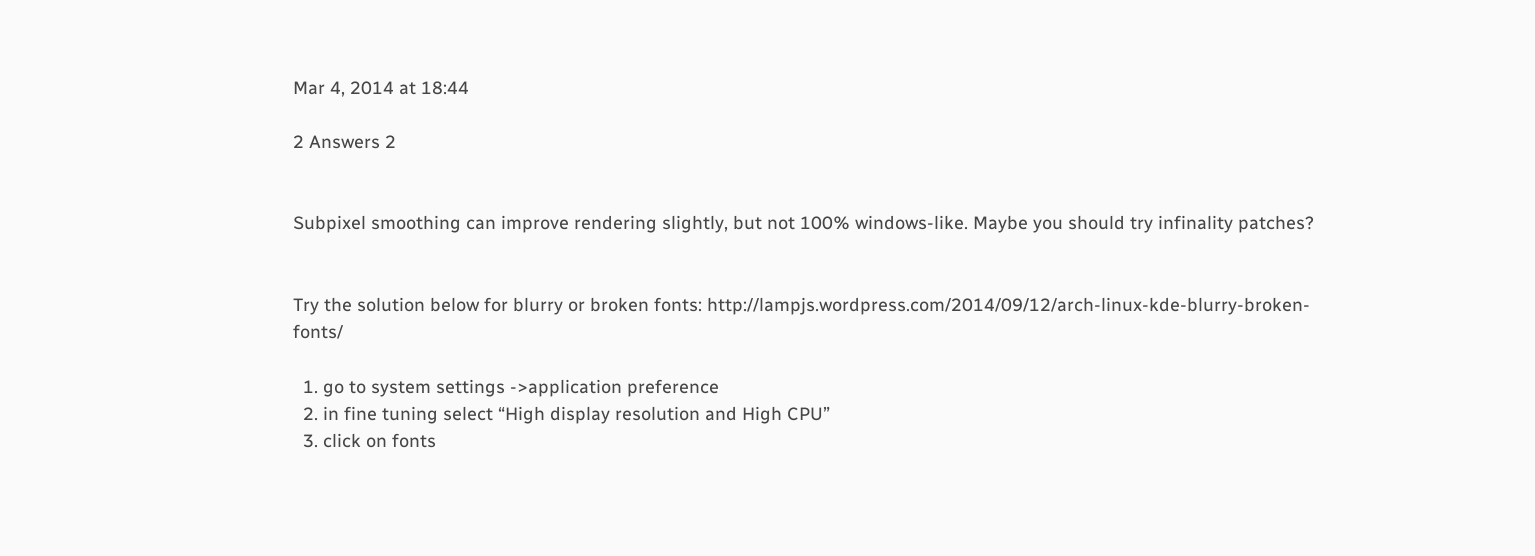Mar 4, 2014 at 18:44

2 Answers 2


Subpixel smoothing can improve rendering slightly, but not 100% windows-like. Maybe you should try infinality patches?


Try the solution below for blurry or broken fonts: http://lampjs.wordpress.com/2014/09/12/arch-linux-kde-blurry-broken-fonts/

  1. go to system settings ->application preference
  2. in fine tuning select “High display resolution and High CPU”
  3. click on fonts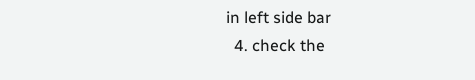in left side bar
  4. check the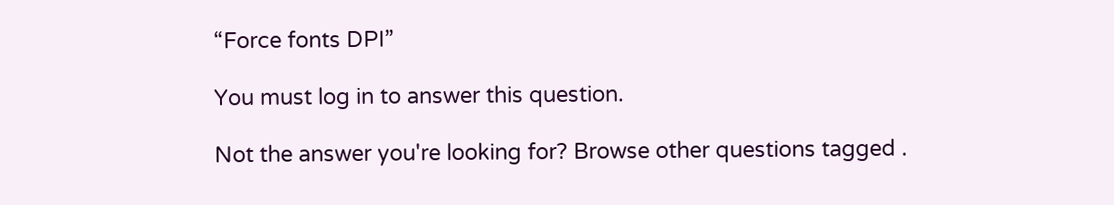“Force fonts DPI”

You must log in to answer this question.

Not the answer you're looking for? Browse other questions tagged .